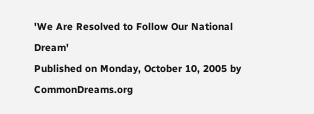'We Are Resolved to Follow Our National Dream'
Published on Monday, October 10, 2005 by CommonDreams.org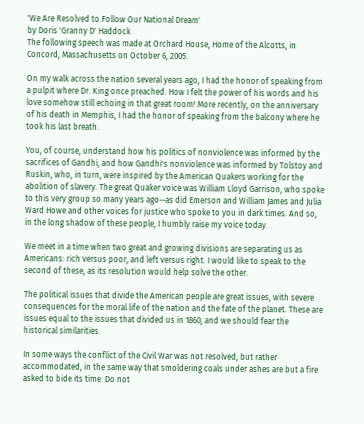'We Are Resolved to Follow Our National Dream'
by Doris 'Granny D' Haddock
The following speech was made at Orchard House, Home of the Alcotts, in Concord, Massachusetts on October 6, 2005.

On my walk across the nation several years ago, I had the honor of speaking from a pulpit where Dr. King once preached. How I felt the power of his words and his love somehow still echoing in that great room! More recently, on the anniversary of his death in Memphis, I had the honor of speaking from the balcony where he took his last breath.

You, of course, understand how his politics of nonviolence was informed by the sacrifices of Gandhi, and how Gandhi's nonviolence was informed by Tolstoy and Ruskin, who, in turn, were inspired by the American Quakers working for the abolition of slavery. The great Quaker voice was William Lloyd Garrison, who spoke to this very group so many years ago--as did Emerson and William James and Julia Ward Howe and other voices for justice who spoke to you in dark times. And so, in the long shadow of these people, I humbly raise my voice today.

We meet in a time when two great and growing divisions are separating us as Americans: rich versus poor, and left versus right. I would like to speak to the second of these, as its resolution would help solve the other.

The political issues that divide the American people are great issues, with severe consequences for the moral life of the nation and the fate of the planet. These are issues equal to the issues that divided us in 1860, and we should fear the historical similarities.

In some ways the conflict of the Civil War was not resolved, but rather accommodated, in the same way that smoldering coals under ashes are but a fire asked to bide its time. Do not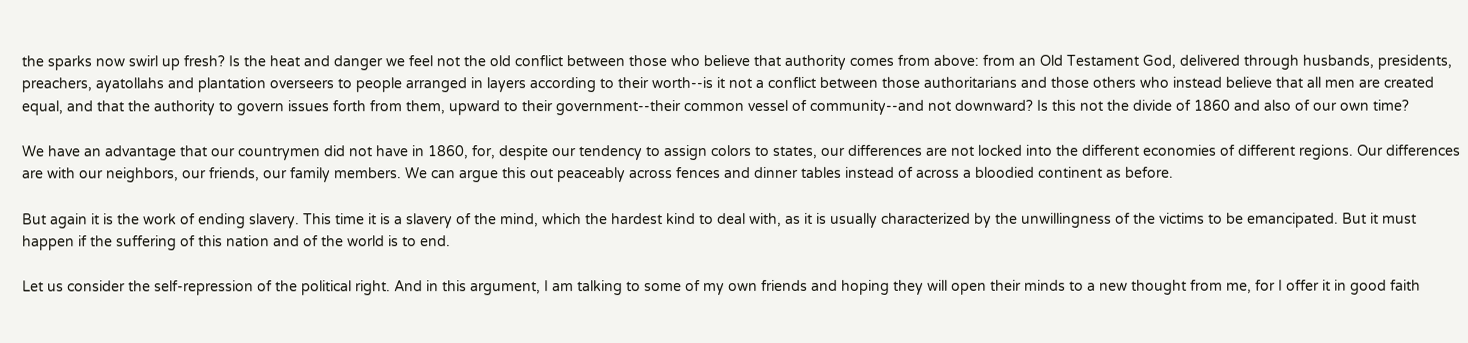the sparks now swirl up fresh? Is the heat and danger we feel not the old conflict between those who believe that authority comes from above: from an Old Testament God, delivered through husbands, presidents, preachers, ayatollahs and plantation overseers to people arranged in layers according to their worth--is it not a conflict between those authoritarians and those others who instead believe that all men are created equal, and that the authority to govern issues forth from them, upward to their government--their common vessel of community--and not downward? Is this not the divide of 1860 and also of our own time?

We have an advantage that our countrymen did not have in 1860, for, despite our tendency to assign colors to states, our differences are not locked into the different economies of different regions. Our differences are with our neighbors, our friends, our family members. We can argue this out peaceably across fences and dinner tables instead of across a bloodied continent as before.

But again it is the work of ending slavery. This time it is a slavery of the mind, which the hardest kind to deal with, as it is usually characterized by the unwillingness of the victims to be emancipated. But it must happen if the suffering of this nation and of the world is to end.

Let us consider the self-repression of the political right. And in this argument, I am talking to some of my own friends and hoping they will open their minds to a new thought from me, for I offer it in good faith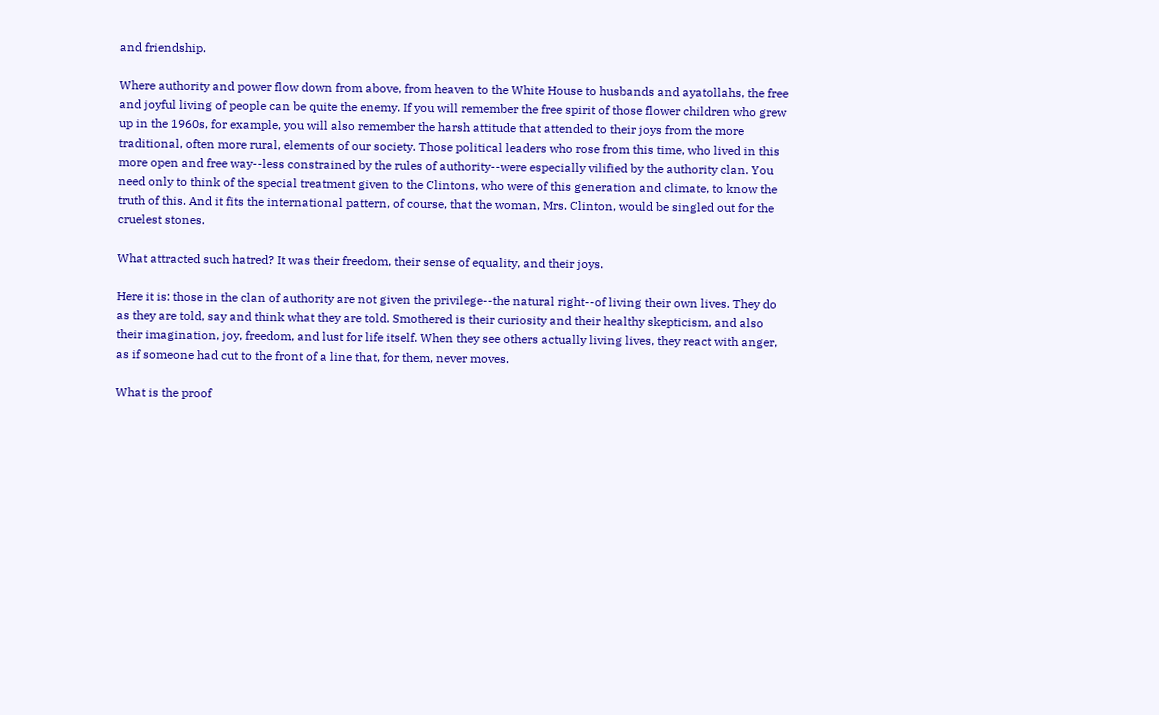and friendship.

Where authority and power flow down from above, from heaven to the White House to husbands and ayatollahs, the free and joyful living of people can be quite the enemy. If you will remember the free spirit of those flower children who grew up in the 1960s, for example, you will also remember the harsh attitude that attended to their joys from the more traditional, often more rural, elements of our society. Those political leaders who rose from this time, who lived in this more open and free way--less constrained by the rules of authority--were especially vilified by the authority clan. You need only to think of the special treatment given to the Clintons, who were of this generation and climate, to know the truth of this. And it fits the international pattern, of course, that the woman, Mrs. Clinton, would be singled out for the cruelest stones.

What attracted such hatred? It was their freedom, their sense of equality, and their joys.

Here it is: those in the clan of authority are not given the privilege--the natural right--of living their own lives. They do as they are told, say and think what they are told. Smothered is their curiosity and their healthy skepticism, and also their imagination, joy, freedom, and lust for life itself. When they see others actually living lives, they react with anger, as if someone had cut to the front of a line that, for them, never moves.

What is the proof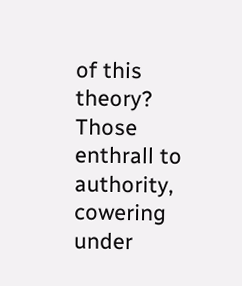of this theory? Those enthrall to authority, cowering under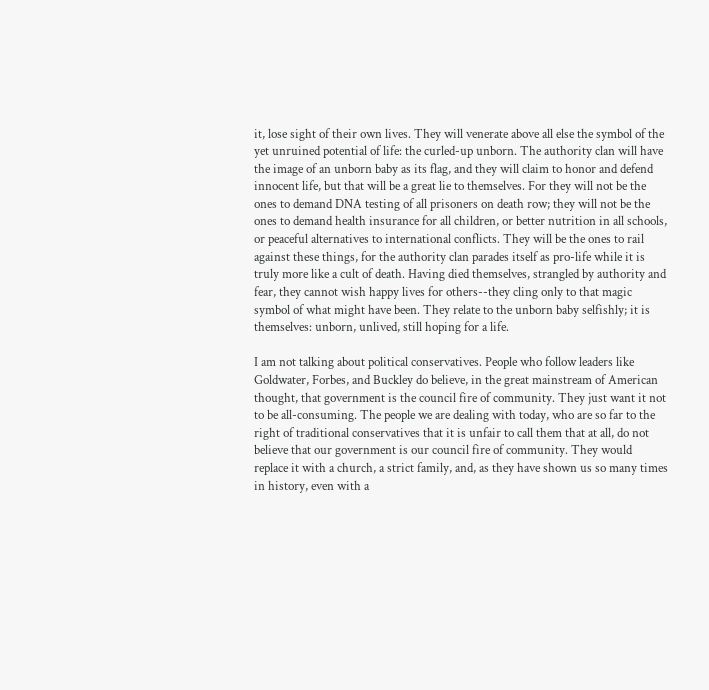it, lose sight of their own lives. They will venerate above all else the symbol of the yet unruined potential of life: the curled-up unborn. The authority clan will have the image of an unborn baby as its flag, and they will claim to honor and defend innocent life, but that will be a great lie to themselves. For they will not be the ones to demand DNA testing of all prisoners on death row; they will not be the ones to demand health insurance for all children, or better nutrition in all schools, or peaceful alternatives to international conflicts. They will be the ones to rail against these things, for the authority clan parades itself as pro-life while it is truly more like a cult of death. Having died themselves, strangled by authority and fear, they cannot wish happy lives for others--they cling only to that magic symbol of what might have been. They relate to the unborn baby selfishly; it is themselves: unborn, unlived, still hoping for a life.

I am not talking about political conservatives. People who follow leaders like Goldwater, Forbes, and Buckley do believe, in the great mainstream of American thought, that government is the council fire of community. They just want it not to be all-consuming. The people we are dealing with today, who are so far to the right of traditional conservatives that it is unfair to call them that at all, do not believe that our government is our council fire of community. They would replace it with a church, a strict family, and, as they have shown us so many times in history, even with a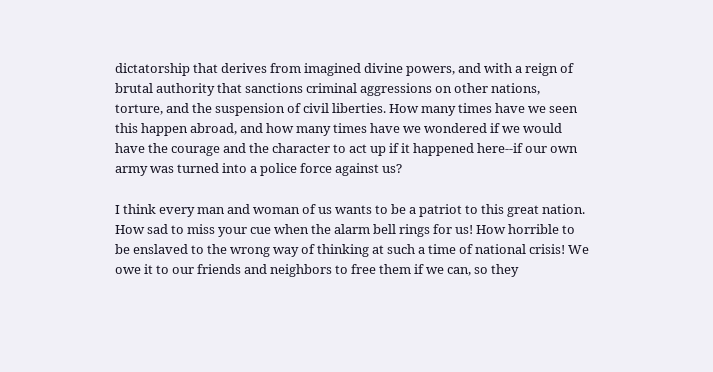dictatorship that derives from imagined divine powers, and with a reign of brutal authority that sanctions criminal aggressions on other nations, torture, and the suspension of civil liberties. How many times have we seen this happen abroad, and how many times have we wondered if we would have the courage and the character to act up if it happened here--if our own army was turned into a police force against us?

I think every man and woman of us wants to be a patriot to this great nation. How sad to miss your cue when the alarm bell rings for us! How horrible to be enslaved to the wrong way of thinking at such a time of national crisis! We owe it to our friends and neighbors to free them if we can, so they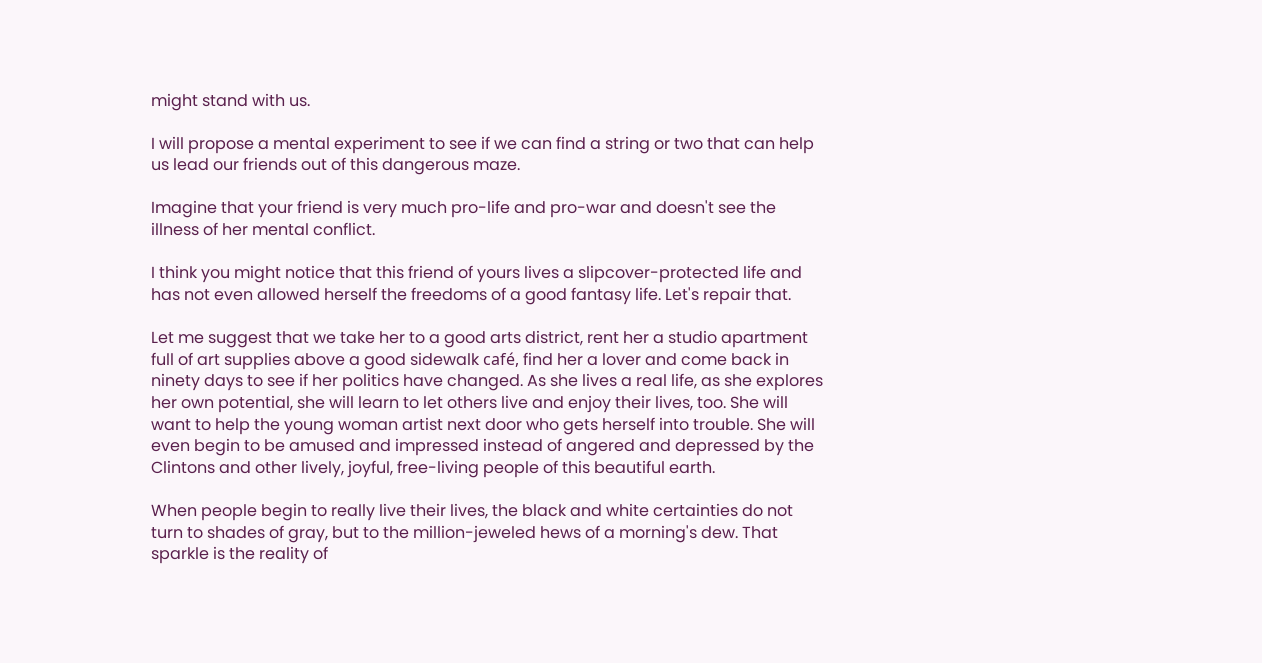might stand with us.

I will propose a mental experiment to see if we can find a string or two that can help us lead our friends out of this dangerous maze.

Imagine that your friend is very much pro-life and pro-war and doesn't see the illness of her mental conflict.

I think you might notice that this friend of yours lives a slipcover-protected life and has not even allowed herself the freedoms of a good fantasy life. Let's repair that.

Let me suggest that we take her to a good arts district, rent her a studio apartment full of art supplies above a good sidewalk café, find her a lover and come back in ninety days to see if her politics have changed. As she lives a real life, as she explores her own potential, she will learn to let others live and enjoy their lives, too. She will want to help the young woman artist next door who gets herself into trouble. She will even begin to be amused and impressed instead of angered and depressed by the Clintons and other lively, joyful, free-living people of this beautiful earth.

When people begin to really live their lives, the black and white certainties do not turn to shades of gray, but to the million-jeweled hews of a morning's dew. That sparkle is the reality of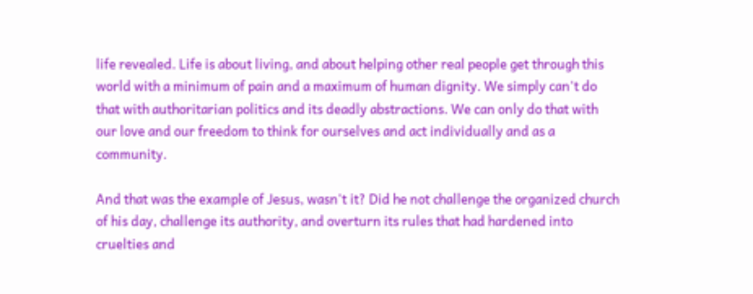life revealed. Life is about living, and about helping other real people get through this world with a minimum of pain and a maximum of human dignity. We simply can't do that with authoritarian politics and its deadly abstractions. We can only do that with our love and our freedom to think for ourselves and act individually and as a community.

And that was the example of Jesus, wasn't it? Did he not challenge the organized church of his day, challenge its authority, and overturn its rules that had hardened into cruelties and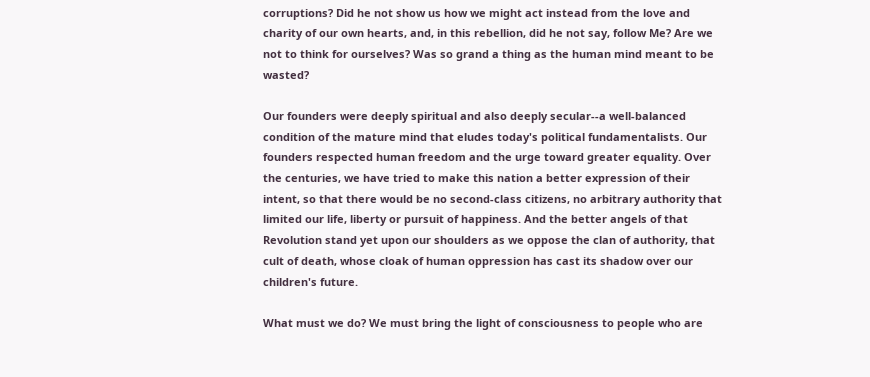corruptions? Did he not show us how we might act instead from the love and charity of our own hearts, and, in this rebellion, did he not say, follow Me? Are we not to think for ourselves? Was so grand a thing as the human mind meant to be wasted?

Our founders were deeply spiritual and also deeply secular--a well-balanced condition of the mature mind that eludes today's political fundamentalists. Our founders respected human freedom and the urge toward greater equality. Over the centuries, we have tried to make this nation a better expression of their intent, so that there would be no second-class citizens, no arbitrary authority that limited our life, liberty or pursuit of happiness. And the better angels of that Revolution stand yet upon our shoulders as we oppose the clan of authority, that cult of death, whose cloak of human oppression has cast its shadow over our children's future.

What must we do? We must bring the light of consciousness to people who are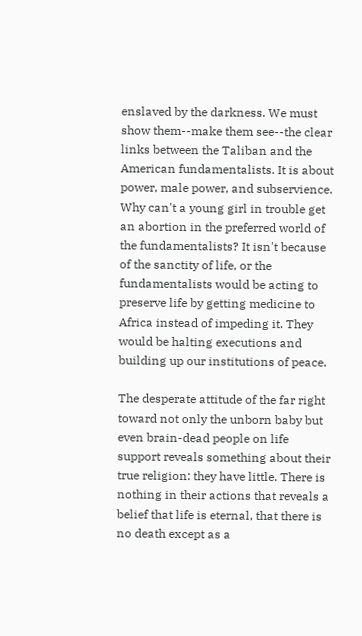enslaved by the darkness. We must show them--make them see--the clear links between the Taliban and the American fundamentalists. It is about power, male power, and subservience. Why can't a young girl in trouble get an abortion in the preferred world of the fundamentalists? It isn't because of the sanctity of life, or the fundamentalists would be acting to preserve life by getting medicine to Africa instead of impeding it. They would be halting executions and building up our institutions of peace.

The desperate attitude of the far right toward not only the unborn baby but even brain-dead people on life support reveals something about their true religion: they have little. There is nothing in their actions that reveals a belief that life is eternal, that there is no death except as a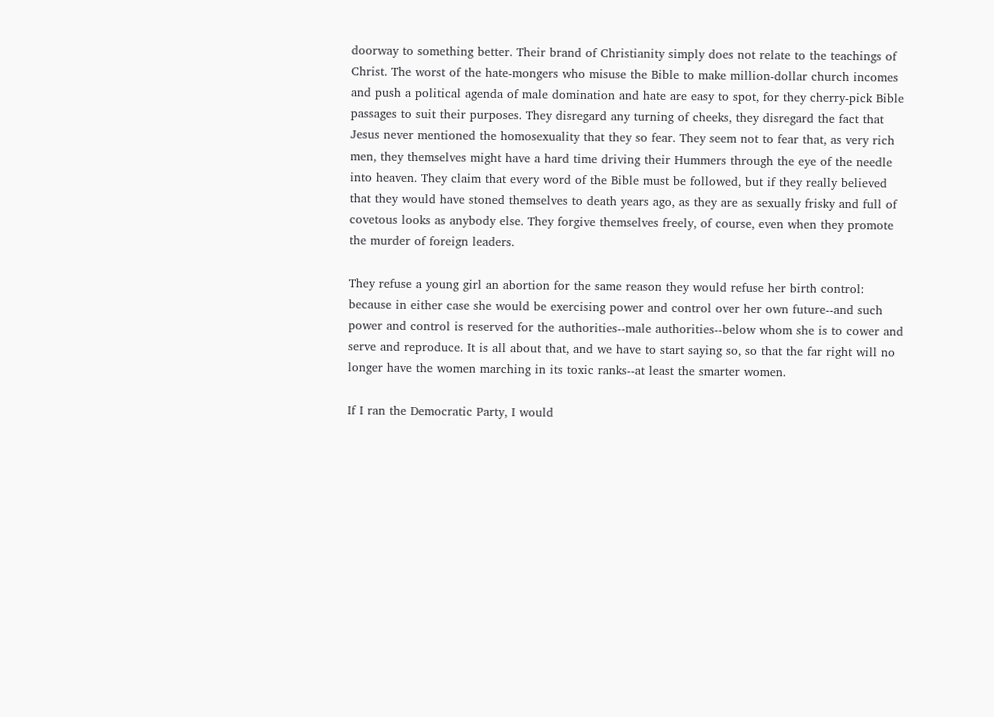doorway to something better. Their brand of Christianity simply does not relate to the teachings of Christ. The worst of the hate-mongers who misuse the Bible to make million-dollar church incomes and push a political agenda of male domination and hate are easy to spot, for they cherry-pick Bible passages to suit their purposes. They disregard any turning of cheeks, they disregard the fact that Jesus never mentioned the homosexuality that they so fear. They seem not to fear that, as very rich men, they themselves might have a hard time driving their Hummers through the eye of the needle into heaven. They claim that every word of the Bible must be followed, but if they really believed that they would have stoned themselves to death years ago, as they are as sexually frisky and full of covetous looks as anybody else. They forgive themselves freely, of course, even when they promote the murder of foreign leaders.

They refuse a young girl an abortion for the same reason they would refuse her birth control: because in either case she would be exercising power and control over her own future--and such power and control is reserved for the authorities--male authorities--below whom she is to cower and serve and reproduce. It is all about that, and we have to start saying so, so that the far right will no longer have the women marching in its toxic ranks--at least the smarter women.

If I ran the Democratic Party, I would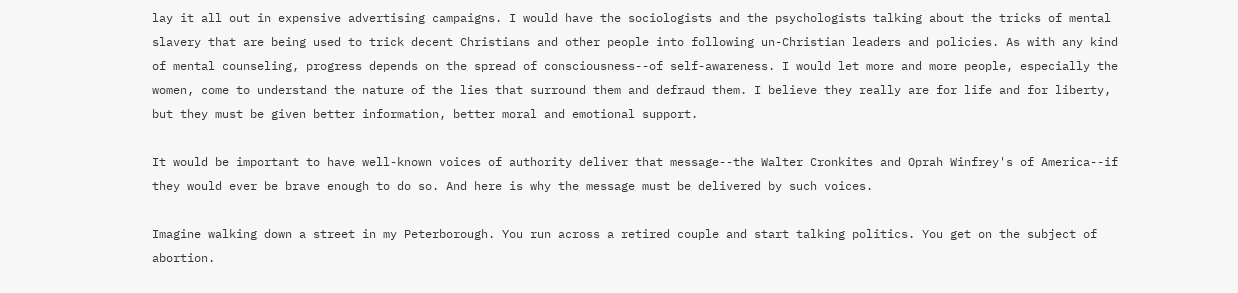lay it all out in expensive advertising campaigns. I would have the sociologists and the psychologists talking about the tricks of mental slavery that are being used to trick decent Christians and other people into following un-Christian leaders and policies. As with any kind of mental counseling, progress depends on the spread of consciousness--of self-awareness. I would let more and more people, especially the women, come to understand the nature of the lies that surround them and defraud them. I believe they really are for life and for liberty, but they must be given better information, better moral and emotional support.

It would be important to have well-known voices of authority deliver that message--the Walter Cronkites and Oprah Winfrey's of America--if they would ever be brave enough to do so. And here is why the message must be delivered by such voices.

Imagine walking down a street in my Peterborough. You run across a retired couple and start talking politics. You get on the subject of abortion.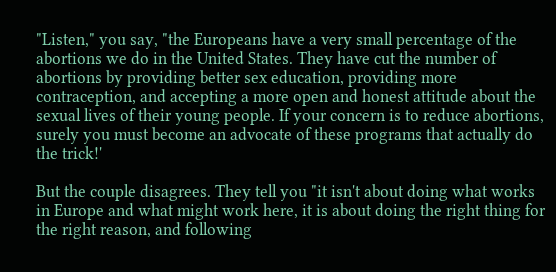"Listen," you say, "the Europeans have a very small percentage of the abortions we do in the United States. They have cut the number of abortions by providing better sex education, providing more contraception, and accepting a more open and honest attitude about the sexual lives of their young people. If your concern is to reduce abortions, surely you must become an advocate of these programs that actually do the trick!'

But the couple disagrees. They tell you "it isn't about doing what works in Europe and what might work here, it is about doing the right thing for the right reason, and following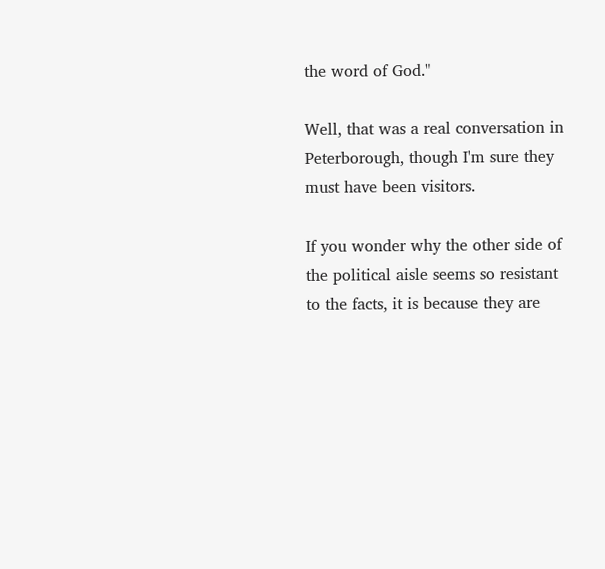the word of God."

Well, that was a real conversation in Peterborough, though I'm sure they must have been visitors.

If you wonder why the other side of the political aisle seems so resistant to the facts, it is because they are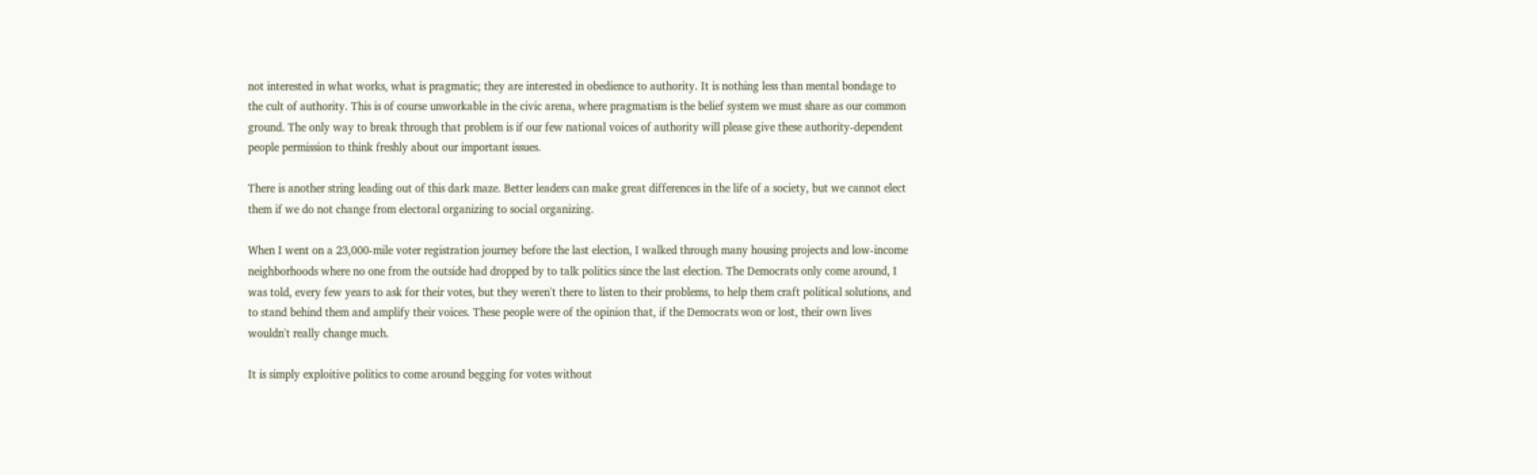not interested in what works, what is pragmatic; they are interested in obedience to authority. It is nothing less than mental bondage to the cult of authority. This is of course unworkable in the civic arena, where pragmatism is the belief system we must share as our common ground. The only way to break through that problem is if our few national voices of authority will please give these authority-dependent people permission to think freshly about our important issues.

There is another string leading out of this dark maze. Better leaders can make great differences in the life of a society, but we cannot elect them if we do not change from electoral organizing to social organizing.

When I went on a 23,000-mile voter registration journey before the last election, I walked through many housing projects and low-income neighborhoods where no one from the outside had dropped by to talk politics since the last election. The Democrats only come around, I was told, every few years to ask for their votes, but they weren't there to listen to their problems, to help them craft political solutions, and to stand behind them and amplify their voices. These people were of the opinion that, if the Democrats won or lost, their own lives wouldn't really change much.

It is simply exploitive politics to come around begging for votes without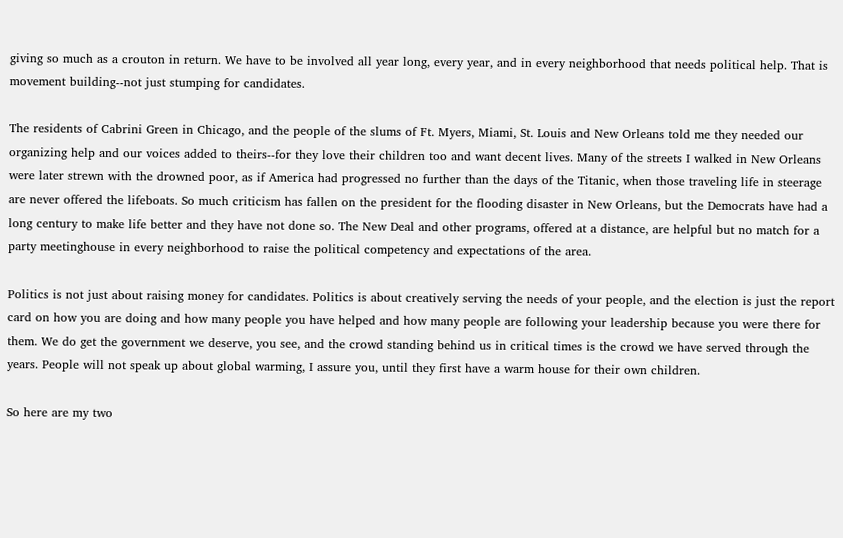giving so much as a crouton in return. We have to be involved all year long, every year, and in every neighborhood that needs political help. That is movement building--not just stumping for candidates.

The residents of Cabrini Green in Chicago, and the people of the slums of Ft. Myers, Miami, St. Louis and New Orleans told me they needed our organizing help and our voices added to theirs--for they love their children too and want decent lives. Many of the streets I walked in New Orleans were later strewn with the drowned poor, as if America had progressed no further than the days of the Titanic, when those traveling life in steerage are never offered the lifeboats. So much criticism has fallen on the president for the flooding disaster in New Orleans, but the Democrats have had a long century to make life better and they have not done so. The New Deal and other programs, offered at a distance, are helpful but no match for a party meetinghouse in every neighborhood to raise the political competency and expectations of the area.

Politics is not just about raising money for candidates. Politics is about creatively serving the needs of your people, and the election is just the report card on how you are doing and how many people you have helped and how many people are following your leadership because you were there for them. We do get the government we deserve, you see, and the crowd standing behind us in critical times is the crowd we have served through the years. People will not speak up about global warming, I assure you, until they first have a warm house for their own children.

So here are my two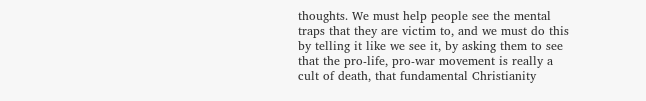thoughts. We must help people see the mental traps that they are victim to, and we must do this by telling it like we see it, by asking them to see that the pro-life, pro-war movement is really a cult of death, that fundamental Christianity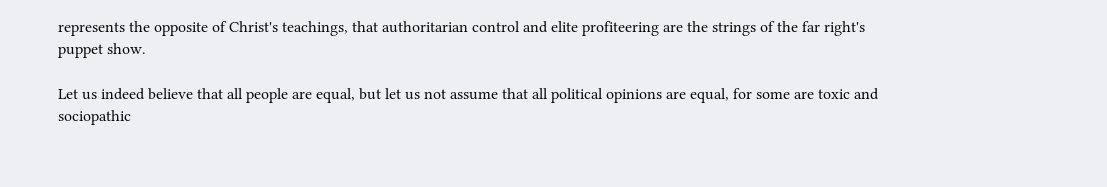represents the opposite of Christ's teachings, that authoritarian control and elite profiteering are the strings of the far right's puppet show.

Let us indeed believe that all people are equal, but let us not assume that all political opinions are equal, for some are toxic and sociopathic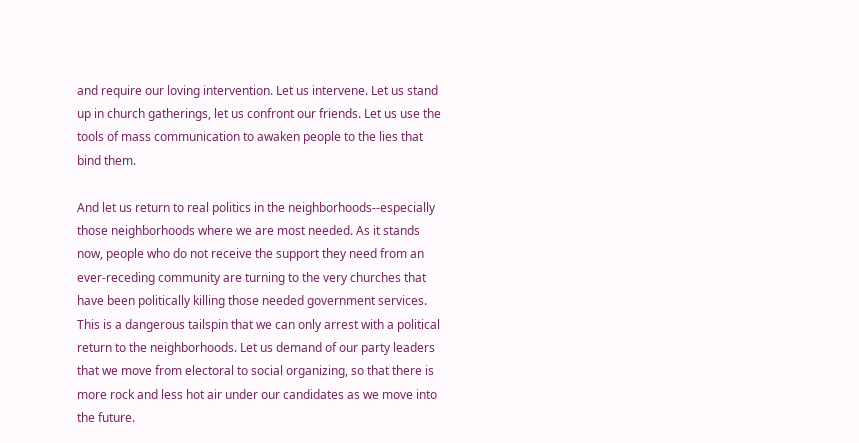and require our loving intervention. Let us intervene. Let us stand up in church gatherings, let us confront our friends. Let us use the tools of mass communication to awaken people to the lies that bind them.

And let us return to real politics in the neighborhoods--especially those neighborhoods where we are most needed. As it stands now, people who do not receive the support they need from an ever-receding community are turning to the very churches that have been politically killing those needed government services. This is a dangerous tailspin that we can only arrest with a political return to the neighborhoods. Let us demand of our party leaders that we move from electoral to social organizing, so that there is more rock and less hot air under our candidates as we move into the future.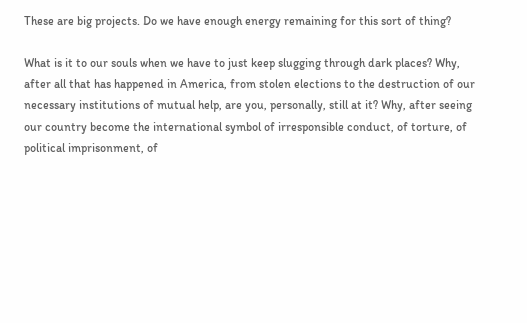These are big projects. Do we have enough energy remaining for this sort of thing?

What is it to our souls when we have to just keep slugging through dark places? Why, after all that has happened in America, from stolen elections to the destruction of our necessary institutions of mutual help, are you, personally, still at it? Why, after seeing our country become the international symbol of irresponsible conduct, of torture, of political imprisonment, of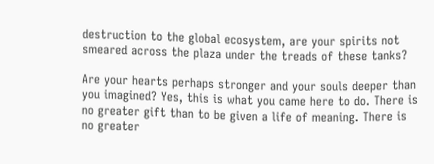destruction to the global ecosystem, are your spirits not smeared across the plaza under the treads of these tanks?

Are your hearts perhaps stronger and your souls deeper than you imagined? Yes, this is what you came here to do. There is no greater gift than to be given a life of meaning. There is no greater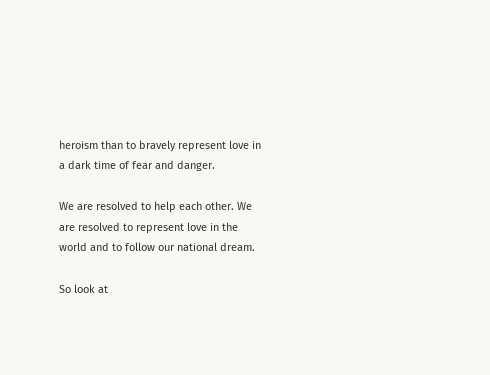heroism than to bravely represent love in a dark time of fear and danger.

We are resolved to help each other. We are resolved to represent love in the world and to follow our national dream.

So look at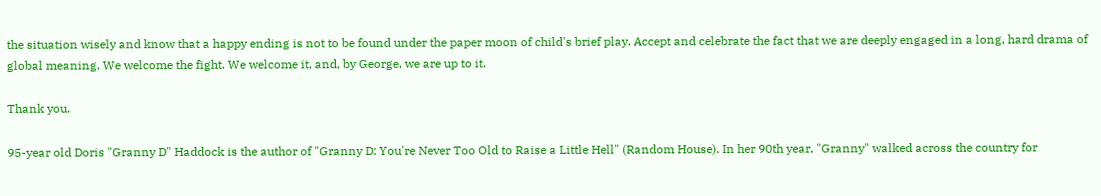the situation wisely and know that a happy ending is not to be found under the paper moon of child's brief play. Accept and celebrate the fact that we are deeply engaged in a long, hard drama of global meaning. We welcome the fight. We welcome it, and, by George, we are up to it.

Thank you.

95-year old Doris "Granny D" Haddock is the author of "Granny D: You're Never Too Old to Raise a Little Hell" (Random House). In her 90th year, "Granny" walked across the country for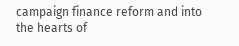campaign finance reform and into the hearts of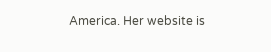America. Her website is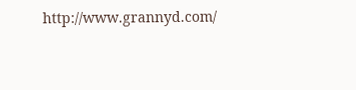http://www.grannyd.com/